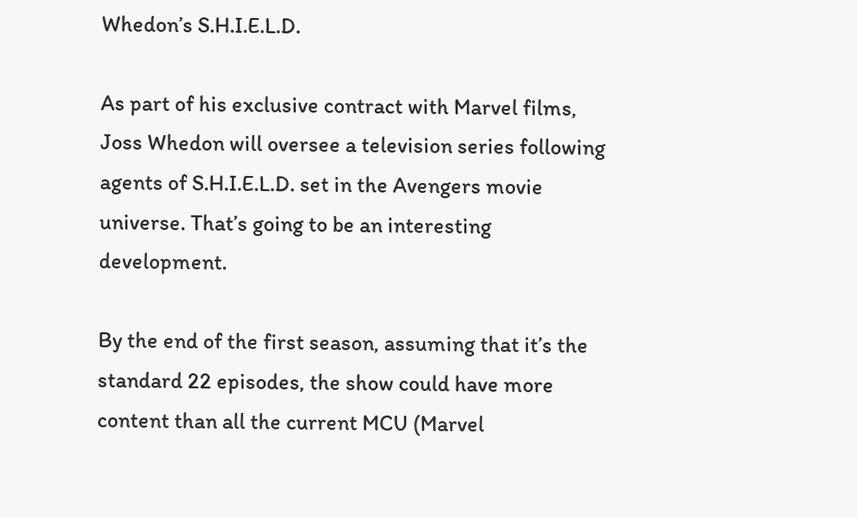Whedon’s S.H.I.E.L.D.

As part of his exclusive contract with Marvel films, Joss Whedon will oversee a television series following agents of S.H.I.E.L.D. set in the Avengers movie universe. That’s going to be an interesting development.

By the end of the first season, assuming that it’s the standard 22 episodes, the show could have more content than all the current MCU (Marvel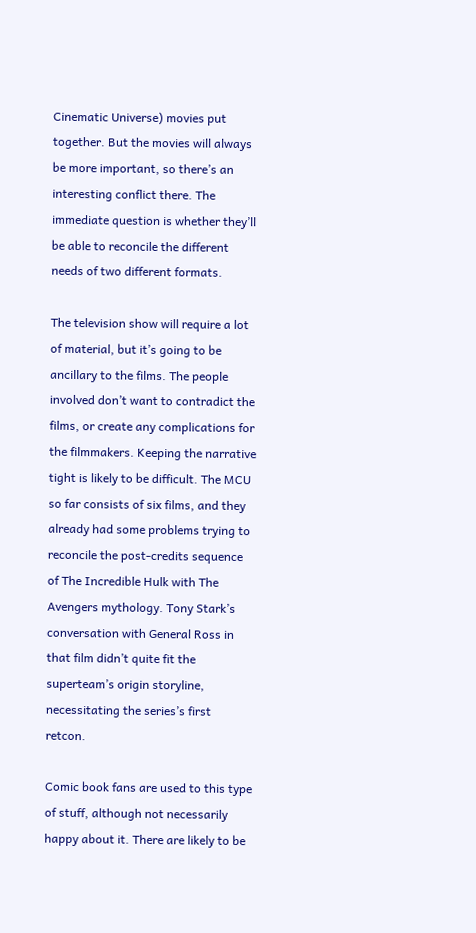Cinematic Universe) movies put together. But the movies will always be more important, so there’s an interesting conflict there. The immediate question is whether they’ll be able to reconcile the different needs of two different formats.

The television show will require a lot of material, but it’s going to be ancillary to the films. The people involved don’t want to contradict the films, or create any complications for the filmmakers. Keeping the narrative tight is likely to be difficult. The MCU so far consists of six films, and they already had some problems trying to reconcile the post-credits sequence of The Incredible Hulk with The Avengers mythology. Tony Stark’s conversation with General Ross in that film didn’t quite fit the superteam’s origin storyline, necessitating the series’s first retcon.

Comic book fans are used to this type of stuff, although not necessarily happy about it. There are likely to be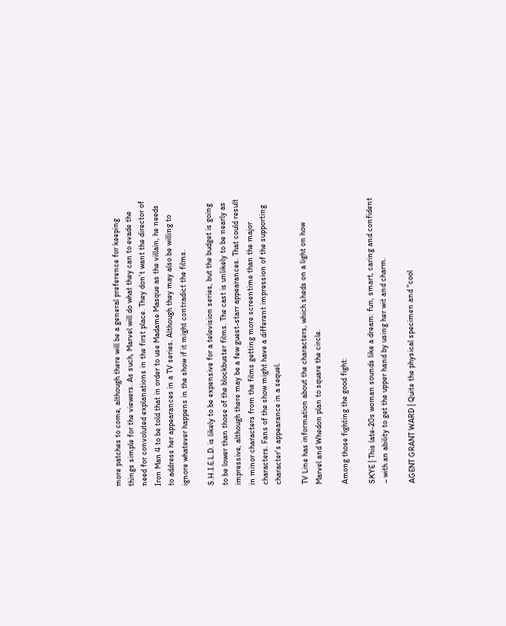more patches to come, although there will be a general preference for keeping things simple for the viewers. As such, Marvel will do what they can to evade the need for convoluted explanations in the first place. They don’t want the director of Iron Man 4 to be told that in order to use Madame Masque as the villain, he needs to address her appearances in a TV series. Although they may also be willing to ignore whatever happens in the show if it might contradict the films.

S.H.I.E.L.D. is likely to be expensive for a television series, but the budget is going to be lower than those of the blockbuster films. The cast is unlikely to be nearly as impressive, although there may be a few guest-starr appearances. That could result in minor characters from the films getting more screentime than the major characters. Fans of the show might have a different impression of the supporting character’s appearance in a sequel.

TV Line has information about the characters, which sheds on a light on how Marvel and Whedon plan to square the circle.

Among those fighting the good fight:

SKYE | This late-20s woman sounds like a dream: fun, smart, caring and confident – with an ability to get the upper hand by using her wit and charm.

AGENT GRANT WARD | Quite the physical specimen and “cool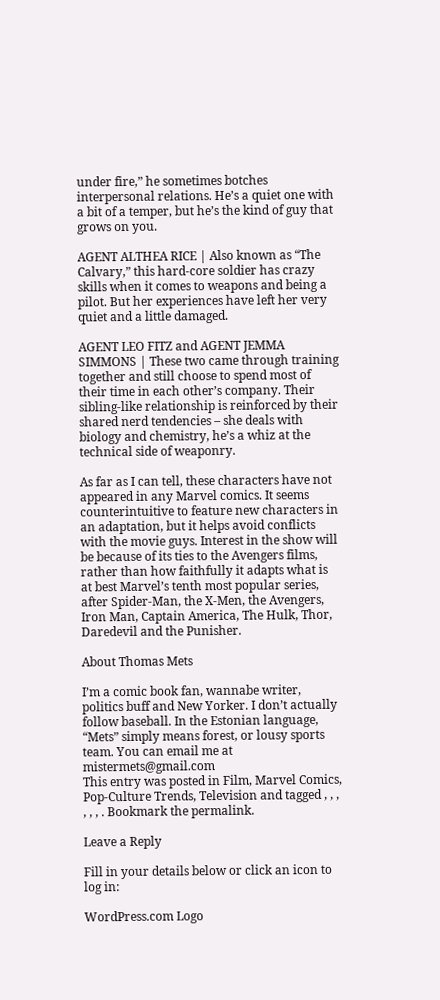under fire,” he sometimes botches interpersonal relations. He’s a quiet one with a bit of a temper, but he’s the kind of guy that grows on you.

AGENT ALTHEA RICE | Also known as “The Calvary,” this hard-core soldier has crazy  skills when it comes to weapons and being a pilot. But her experiences have left her very quiet and a little damaged.

AGENT LEO FITZ and AGENT JEMMA SIMMONS | These two came through training together and still choose to spend most of their time in each other’s company. Their sibling-like relationship is reinforced by their shared nerd tendencies – she deals with biology and chemistry, he’s a whiz at the technical side of weaponry.

As far as I can tell, these characters have not appeared in any Marvel comics. It seems counterintuitive to feature new characters in an adaptation, but it helps avoid conflicts with the movie guys. Interest in the show will be because of its ties to the Avengers films, rather than how faithfully it adapts what is at best Marvel’s tenth most popular series, after Spider-Man, the X-Men, the Avengers, Iron Man, Captain America, The Hulk, Thor, Daredevil and the Punisher.

About Thomas Mets

I’m a comic book fan, wannabe writer, politics buff and New Yorker. I don’t actually follow baseball. In the Estonian language, “Mets” simply means forest, or lousy sports team. You can email me at mistermets@gmail.com
This entry was posted in Film, Marvel Comics, Pop-Culture Trends, Television and tagged , , , , , , . Bookmark the permalink.

Leave a Reply

Fill in your details below or click an icon to log in:

WordPress.com Logo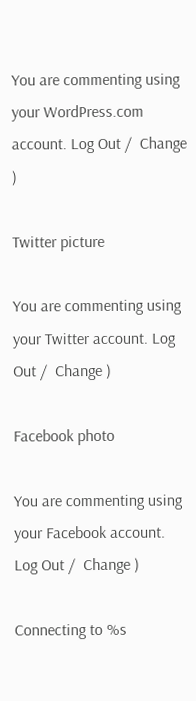You are commenting using your WordPress.com account. Log Out /  Change )

Twitter picture

You are commenting using your Twitter account. Log Out /  Change )

Facebook photo

You are commenting using your Facebook account. Log Out /  Change )

Connecting to %s